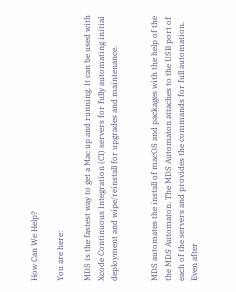How Can We Help?

You are here:

MDS is the fastest way to get a Mac up and running. It can be used with Xcode Continuous Integration (CI) servers for fully automating initial deployment and wipe/reinstall for upgrades and maintenance.


MDS automates the install of macOS and packages with the help of the the MDS Automaton. The MDS Automaton attaches to the USB port of each of the servers and provides the commands for full automation. Even after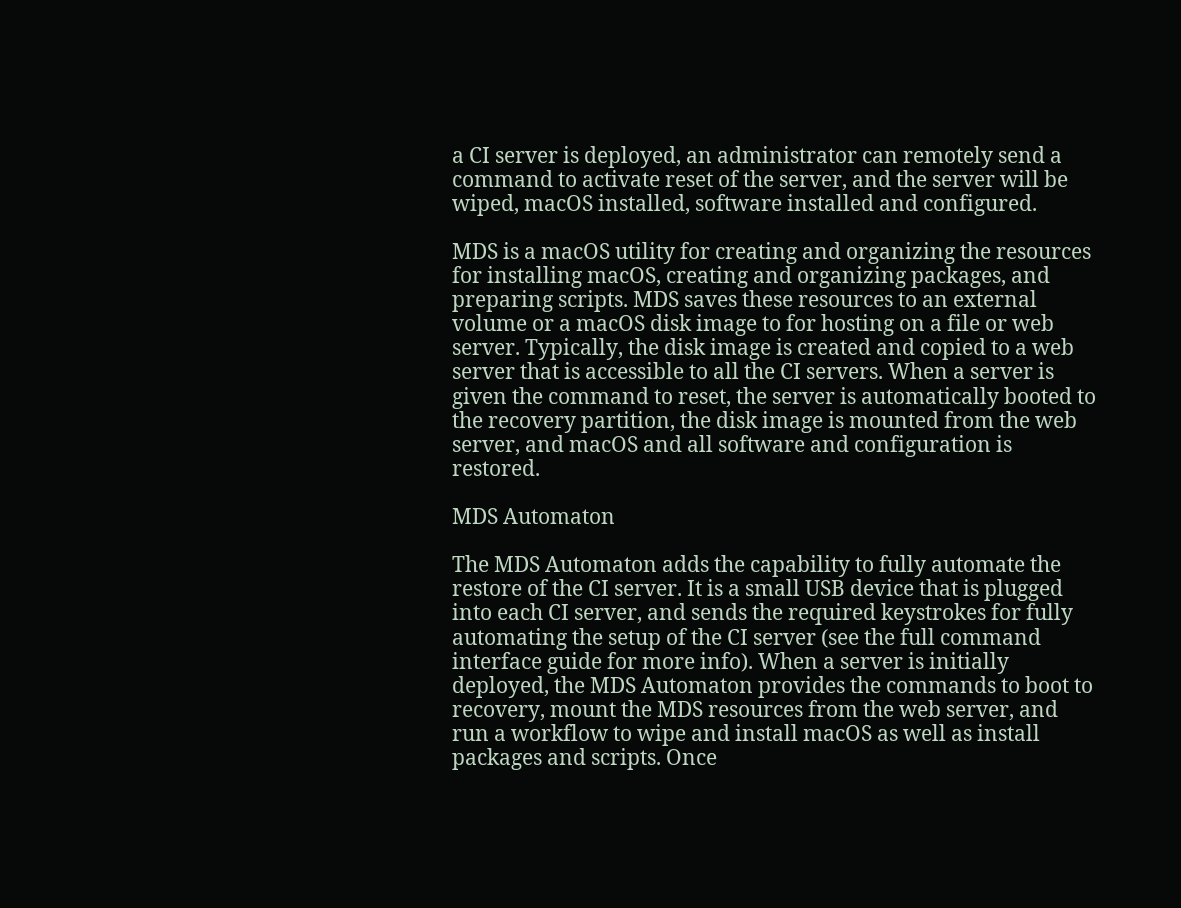a CI server is deployed, an administrator can remotely send a command to activate reset of the server, and the server will be wiped, macOS installed, software installed and configured.

MDS is a macOS utility for creating and organizing the resources for installing macOS, creating and organizing packages, and preparing scripts. MDS saves these resources to an external volume or a macOS disk image to for hosting on a file or web server. Typically, the disk image is created and copied to a web server that is accessible to all the CI servers. When a server is given the command to reset, the server is automatically booted to the recovery partition, the disk image is mounted from the web server, and macOS and all software and configuration is restored.

MDS Automaton

The MDS Automaton adds the capability to fully automate the restore of the CI server. It is a small USB device that is plugged into each CI server, and sends the required keystrokes for fully automating the setup of the CI server (see the full command interface guide for more info). When a server is initially deployed, the MDS Automaton provides the commands to boot to recovery, mount the MDS resources from the web server, and run a workflow to wipe and install macOS as well as install packages and scripts. Once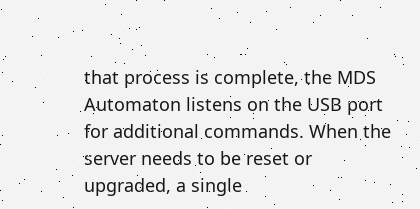that process is complete, the MDS Automaton listens on the USB port for additional commands. When the server needs to be reset or upgraded, a single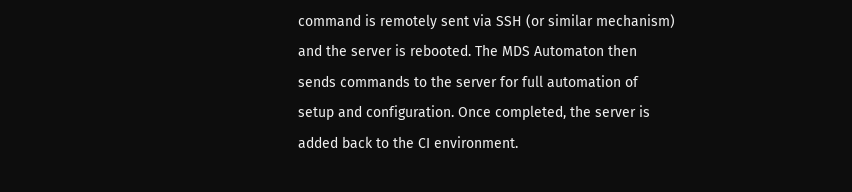command is remotely sent via SSH (or similar mechanism) and the server is rebooted. The MDS Automaton then sends commands to the server for full automation of setup and configuration. Once completed, the server is added back to the CI environment.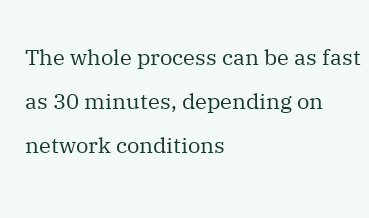The whole process can be as fast as 30 minutes, depending on network conditions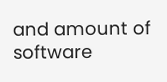and amount of software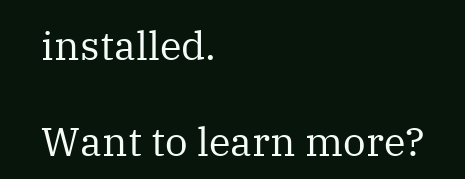installed.

Want to learn more?